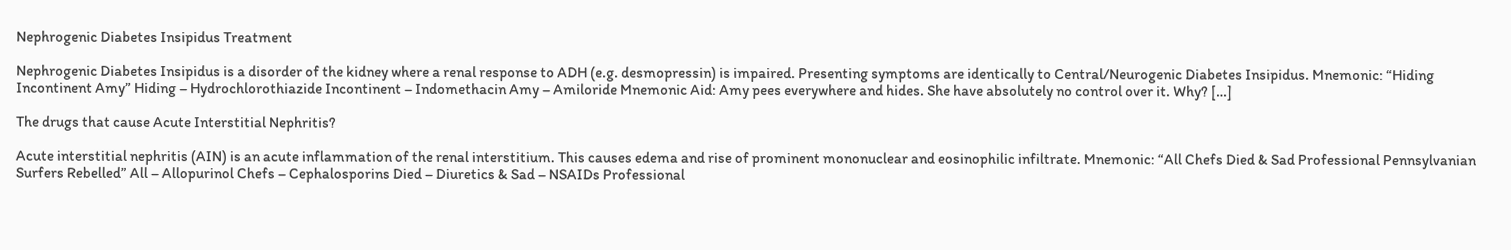Nephrogenic Diabetes Insipidus Treatment

Nephrogenic Diabetes Insipidus is a disorder of the kidney where a renal response to ADH (e.g. desmopressin) is impaired. Presenting symptoms are identically to Central/Neurogenic Diabetes Insipidus. Mnemonic: “Hiding Incontinent Amy” Hiding – Hydrochlorothiazide Incontinent – Indomethacin Amy – Amiloride Mnemonic Aid: Amy pees everywhere and hides. She have absolutely no control over it. Why? […]

The drugs that cause Acute Interstitial Nephritis?

Acute interstitial nephritis (AIN) is an acute inflammation of the renal interstitium. This causes edema and rise of prominent mononuclear and eosinophilic infiltrate. Mnemonic: “All Chefs Died & Sad Professional Pennsylvanian Surfers Rebelled” All – Allopurinol Chefs – Cephalosporins Died – Diuretics & Sad – NSAIDs Professional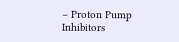– Proton Pump Inhibitors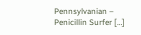Pennsylvanian – Penicillin Surfer […]